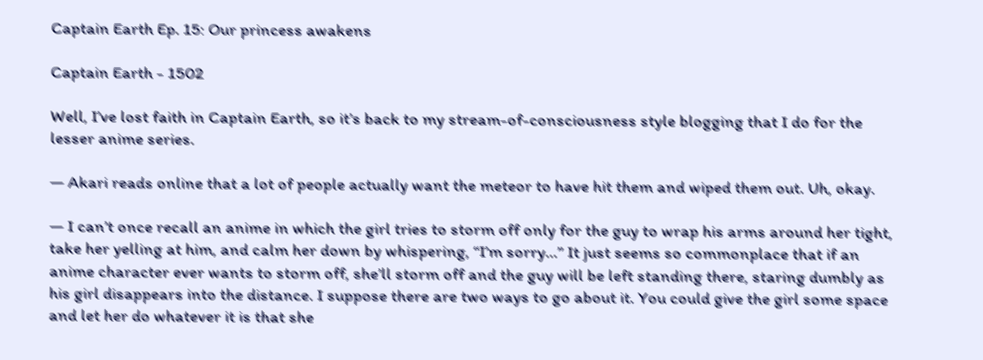Captain Earth Ep. 15: Our princess awakens

Captain Earth - 1502

Well, I’ve lost faith in Captain Earth, so it’s back to my stream-of-consciousness style blogging that I do for the lesser anime series.

— Akari reads online that a lot of people actually want the meteor to have hit them and wiped them out. Uh, okay.

— I can’t once recall an anime in which the girl tries to storm off only for the guy to wrap his arms around her tight, take her yelling at him, and calm her down by whispering, “I’m sorry…” It just seems so commonplace that if an anime character ever wants to storm off, she’ll storm off and the guy will be left standing there, staring dumbly as his girl disappears into the distance. I suppose there are two ways to go about it. You could give the girl some space and let her do whatever it is that she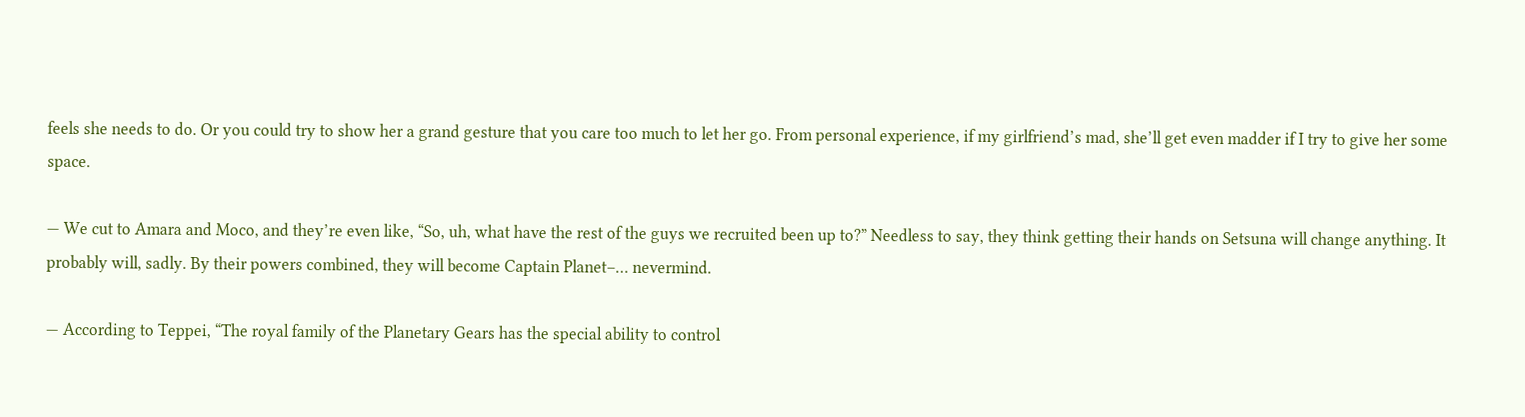feels she needs to do. Or you could try to show her a grand gesture that you care too much to let her go. From personal experience, if my girlfriend’s mad, she’ll get even madder if I try to give her some space.

— We cut to Amara and Moco, and they’re even like, “So, uh, what have the rest of the guys we recruited been up to?” Needless to say, they think getting their hands on Setsuna will change anything. It probably will, sadly. By their powers combined, they will become Captain Planet–… nevermind.

— According to Teppei, “The royal family of the Planetary Gears has the special ability to control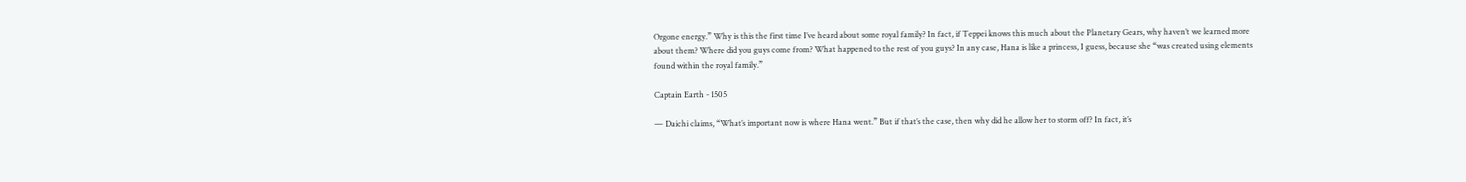Orgone energy.” Why is this the first time I’ve heard about some royal family? In fact, if Teppei knows this much about the Planetary Gears, why haven’t we learned more about them? Where did you guys come from? What happened to the rest of you guys? In any case, Hana is like a princess, I guess, because she “was created using elements found within the royal family.”

Captain Earth - 1505

— Daichi claims, “What’s important now is where Hana went.” But if that’s the case, then why did he allow her to storm off? In fact, it’s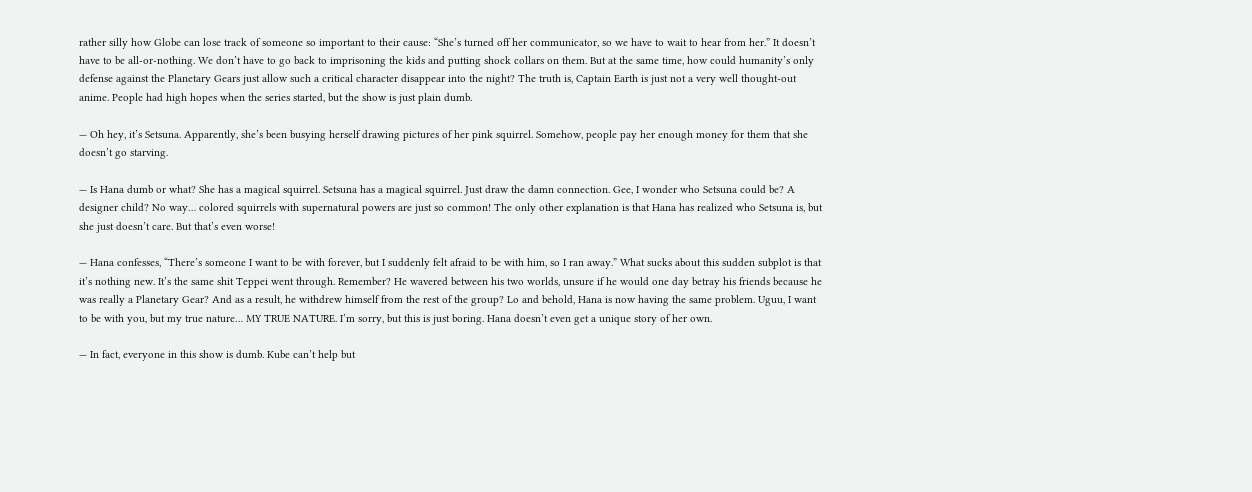rather silly how Globe can lose track of someone so important to their cause: “She’s turned off her communicator, so we have to wait to hear from her.” It doesn’t have to be all-or-nothing. We don’t have to go back to imprisoning the kids and putting shock collars on them. But at the same time, how could humanity’s only defense against the Planetary Gears just allow such a critical character disappear into the night? The truth is, Captain Earth is just not a very well thought-out anime. People had high hopes when the series started, but the show is just plain dumb.

— Oh hey, it’s Setsuna. Apparently, she’s been busying herself drawing pictures of her pink squirrel. Somehow, people pay her enough money for them that she doesn’t go starving.

— Is Hana dumb or what? She has a magical squirrel. Setsuna has a magical squirrel. Just draw the damn connection. Gee, I wonder who Setsuna could be? A designer child? No way… colored squirrels with supernatural powers are just so common! The only other explanation is that Hana has realized who Setsuna is, but she just doesn’t care. But that’s even worse!

— Hana confesses, “There’s someone I want to be with forever, but I suddenly felt afraid to be with him, so I ran away.” What sucks about this sudden subplot is that it’s nothing new. It’s the same shit Teppei went through. Remember? He wavered between his two worlds, unsure if he would one day betray his friends because he was really a Planetary Gear? And as a result, he withdrew himself from the rest of the group? Lo and behold, Hana is now having the same problem. Uguu, I want to be with you, but my true nature… MY TRUE NATURE. I’m sorry, but this is just boring. Hana doesn’t even get a unique story of her own.

— In fact, everyone in this show is dumb. Kube can’t help but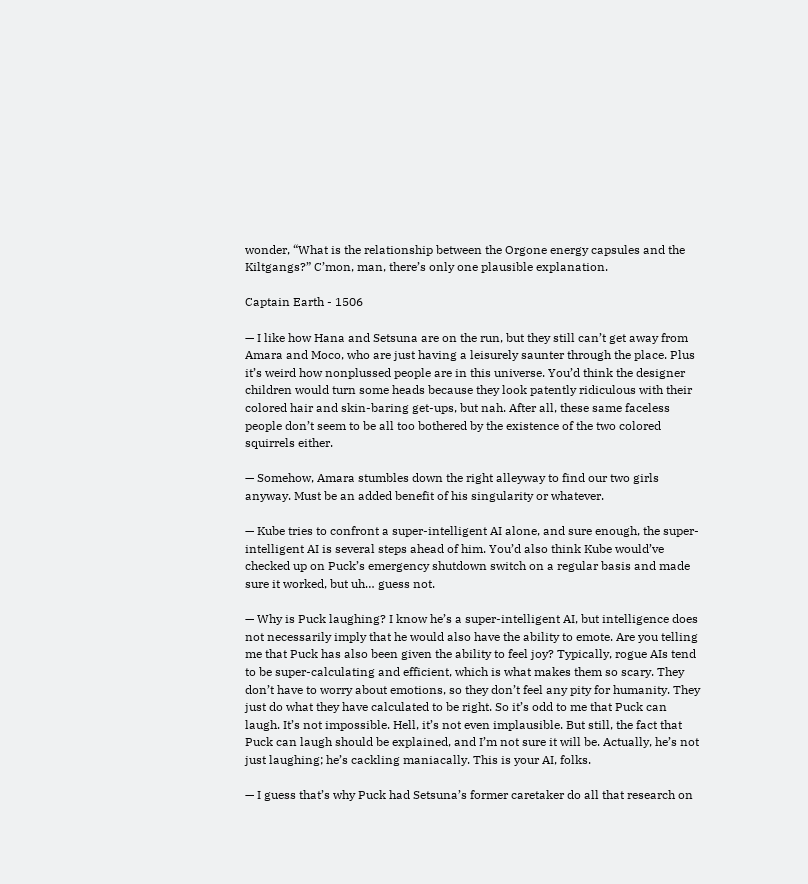wonder, “What is the relationship between the Orgone energy capsules and the Kiltgangs?” C’mon, man, there’s only one plausible explanation.

Captain Earth - 1506

— I like how Hana and Setsuna are on the run, but they still can’t get away from Amara and Moco, who are just having a leisurely saunter through the place. Plus it’s weird how nonplussed people are in this universe. You’d think the designer children would turn some heads because they look patently ridiculous with their colored hair and skin-baring get-ups, but nah. After all, these same faceless people don’t seem to be all too bothered by the existence of the two colored squirrels either.

— Somehow, Amara stumbles down the right alleyway to find our two girls anyway. Must be an added benefit of his singularity or whatever.

— Kube tries to confront a super-intelligent AI alone, and sure enough, the super-intelligent AI is several steps ahead of him. You’d also think Kube would’ve checked up on Puck’s emergency shutdown switch on a regular basis and made sure it worked, but uh… guess not.

— Why is Puck laughing? I know he’s a super-intelligent AI, but intelligence does not necessarily imply that he would also have the ability to emote. Are you telling me that Puck has also been given the ability to feel joy? Typically, rogue AIs tend to be super-calculating and efficient, which is what makes them so scary. They don’t have to worry about emotions, so they don’t feel any pity for humanity. They just do what they have calculated to be right. So it’s odd to me that Puck can laugh. It’s not impossible. Hell, it’s not even implausible. But still, the fact that Puck can laugh should be explained, and I’m not sure it will be. Actually, he’s not just laughing; he’s cackling maniacally. This is your AI, folks.

— I guess that’s why Puck had Setsuna’s former caretaker do all that research on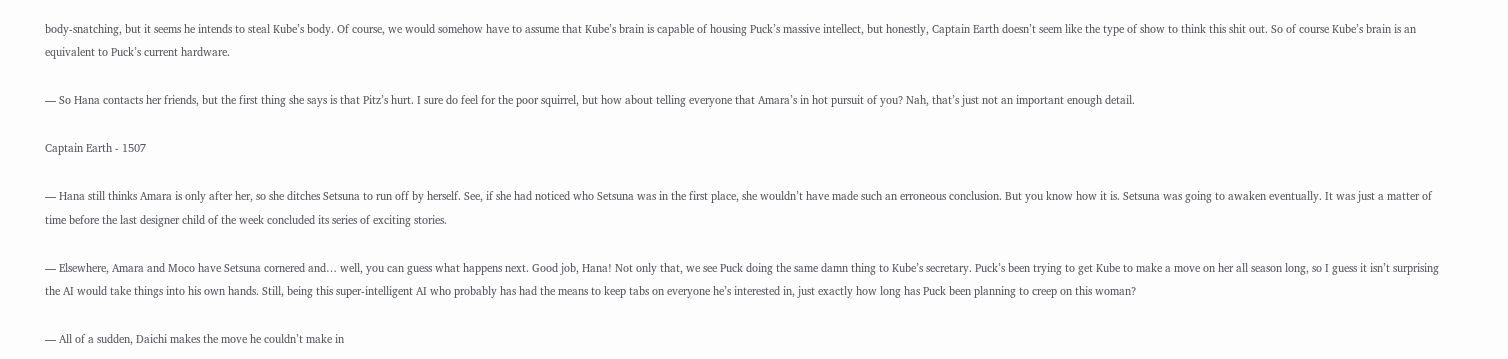body-snatching, but it seems he intends to steal Kube’s body. Of course, we would somehow have to assume that Kube’s brain is capable of housing Puck’s massive intellect, but honestly, Captain Earth doesn’t seem like the type of show to think this shit out. So of course Kube’s brain is an equivalent to Puck’s current hardware.

— So Hana contacts her friends, but the first thing she says is that Pitz’s hurt. I sure do feel for the poor squirrel, but how about telling everyone that Amara’s in hot pursuit of you? Nah, that’s just not an important enough detail.

Captain Earth - 1507

— Hana still thinks Amara is only after her, so she ditches Setsuna to run off by herself. See, if she had noticed who Setsuna was in the first place, she wouldn’t have made such an erroneous conclusion. But you know how it is. Setsuna was going to awaken eventually. It was just a matter of time before the last designer child of the week concluded its series of exciting stories.

— Elsewhere, Amara and Moco have Setsuna cornered and… well, you can guess what happens next. Good job, Hana! Not only that, we see Puck doing the same damn thing to Kube’s secretary. Puck’s been trying to get Kube to make a move on her all season long, so I guess it isn’t surprising the AI would take things into his own hands. Still, being this super-intelligent AI who probably has had the means to keep tabs on everyone he’s interested in, just exactly how long has Puck been planning to creep on this woman?

— All of a sudden, Daichi makes the move he couldn’t make in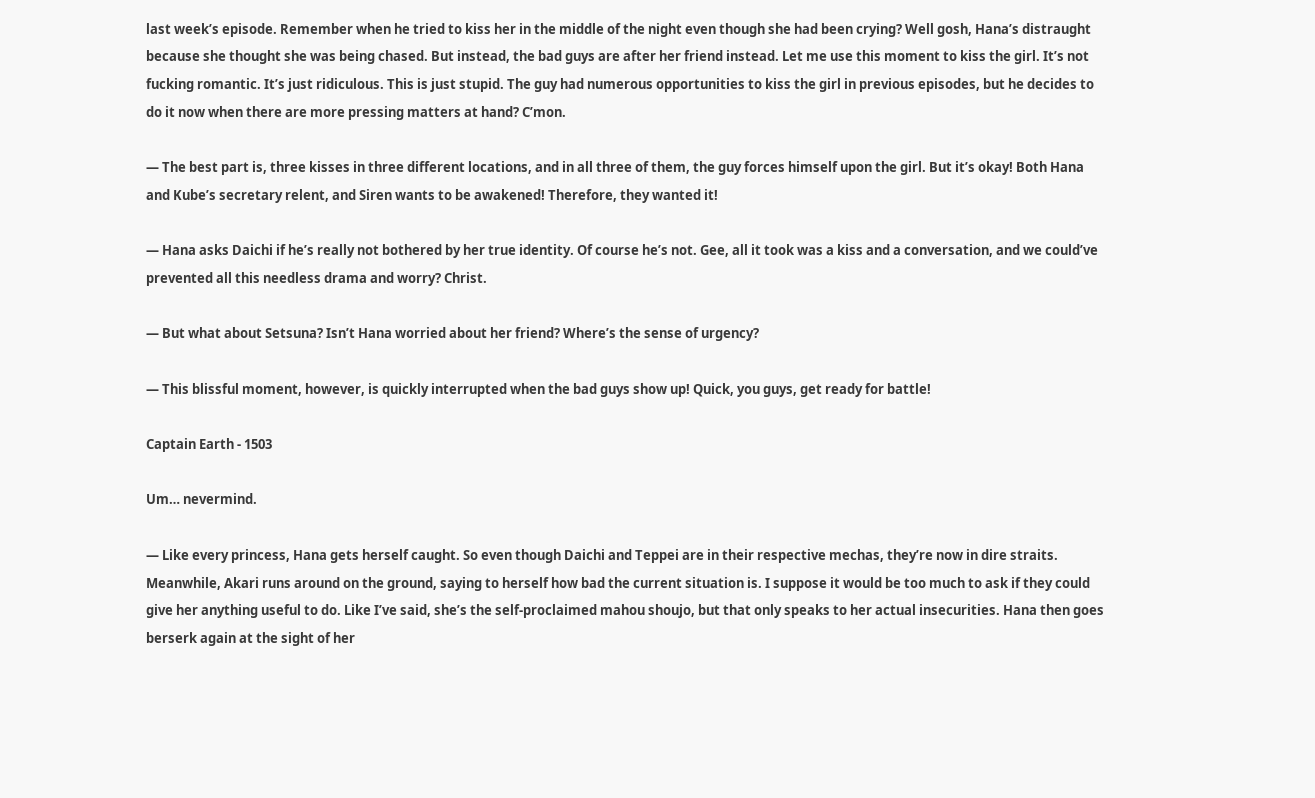last week’s episode. Remember when he tried to kiss her in the middle of the night even though she had been crying? Well gosh, Hana’s distraught because she thought she was being chased. But instead, the bad guys are after her friend instead. Let me use this moment to kiss the girl. It’s not fucking romantic. It’s just ridiculous. This is just stupid. The guy had numerous opportunities to kiss the girl in previous episodes, but he decides to do it now when there are more pressing matters at hand? C’mon.

— The best part is, three kisses in three different locations, and in all three of them, the guy forces himself upon the girl. But it’s okay! Both Hana and Kube’s secretary relent, and Siren wants to be awakened! Therefore, they wanted it!

— Hana asks Daichi if he’s really not bothered by her true identity. Of course he’s not. Gee, all it took was a kiss and a conversation, and we could’ve prevented all this needless drama and worry? Christ.

— But what about Setsuna? Isn’t Hana worried about her friend? Where’s the sense of urgency?

— This blissful moment, however, is quickly interrupted when the bad guys show up! Quick, you guys, get ready for battle!

Captain Earth - 1503

Um… nevermind.

— Like every princess, Hana gets herself caught. So even though Daichi and Teppei are in their respective mechas, they’re now in dire straits. Meanwhile, Akari runs around on the ground, saying to herself how bad the current situation is. I suppose it would be too much to ask if they could give her anything useful to do. Like I’ve said, she’s the self-proclaimed mahou shoujo, but that only speaks to her actual insecurities. Hana then goes berserk again at the sight of her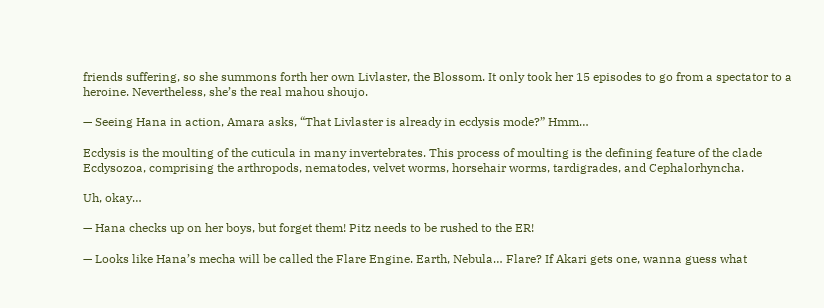friends suffering, so she summons forth her own Livlaster, the Blossom. It only took her 15 episodes to go from a spectator to a heroine. Nevertheless, she’s the real mahou shoujo.

— Seeing Hana in action, Amara asks, “That Livlaster is already in ecdysis mode?” Hmm…

Ecdysis is the moulting of the cuticula in many invertebrates. This process of moulting is the defining feature of the clade Ecdysozoa, comprising the arthropods, nematodes, velvet worms, horsehair worms, tardigrades, and Cephalorhyncha.

Uh, okay…

— Hana checks up on her boys, but forget them! Pitz needs to be rushed to the ER!

— Looks like Hana’s mecha will be called the Flare Engine. Earth, Nebula… Flare? If Akari gets one, wanna guess what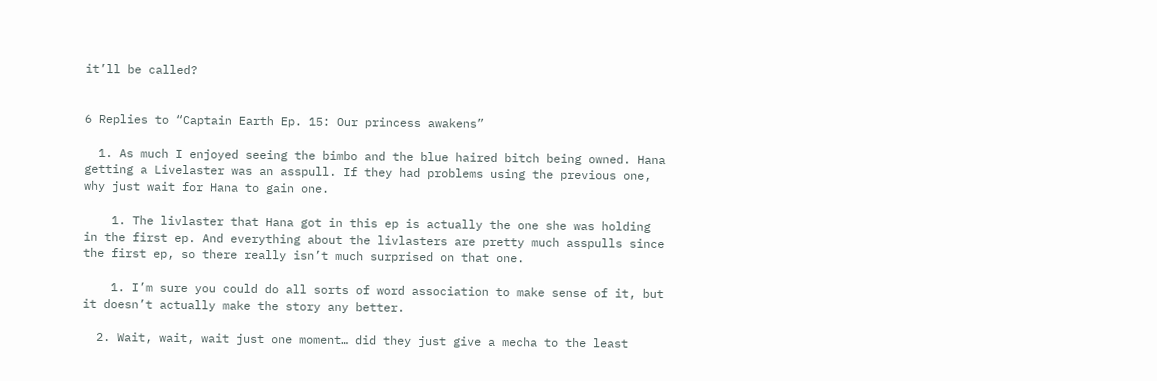it’ll be called?


6 Replies to “Captain Earth Ep. 15: Our princess awakens”

  1. As much I enjoyed seeing the bimbo and the blue haired bitch being owned. Hana getting a Livelaster was an asspull. If they had problems using the previous one, why just wait for Hana to gain one.

    1. The livlaster that Hana got in this ep is actually the one she was holding in the first ep. And everything about the livlasters are pretty much asspulls since the first ep, so there really isn’t much surprised on that one.

    1. I’m sure you could do all sorts of word association to make sense of it, but it doesn’t actually make the story any better.

  2. Wait, wait, wait just one moment… did they just give a mecha to the least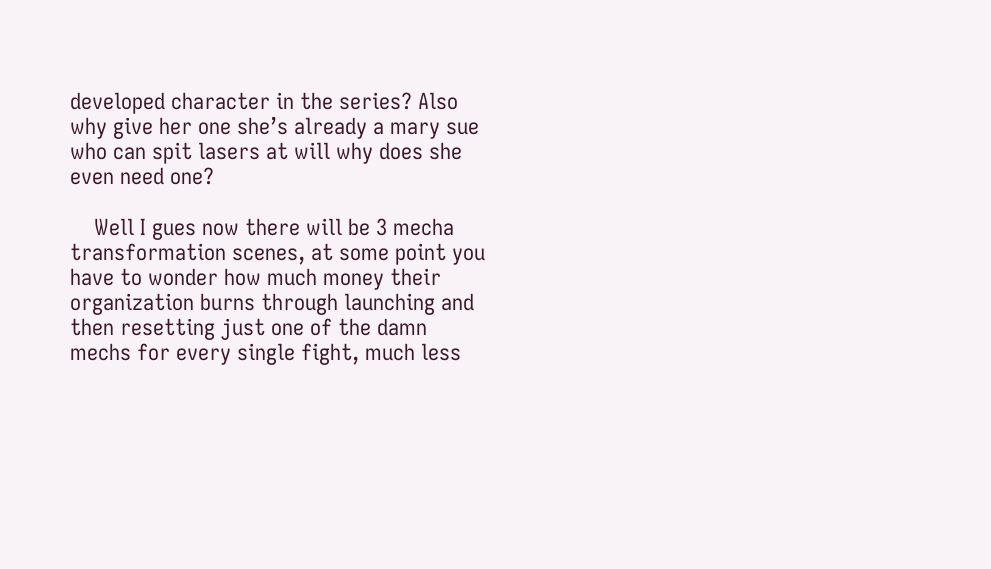developed character in the series? Also why give her one she’s already a mary sue who can spit lasers at will why does she even need one?

    Well I gues now there will be 3 mecha transformation scenes, at some point you have to wonder how much money their organization burns through launching and then resetting just one of the damn mechs for every single fight, much less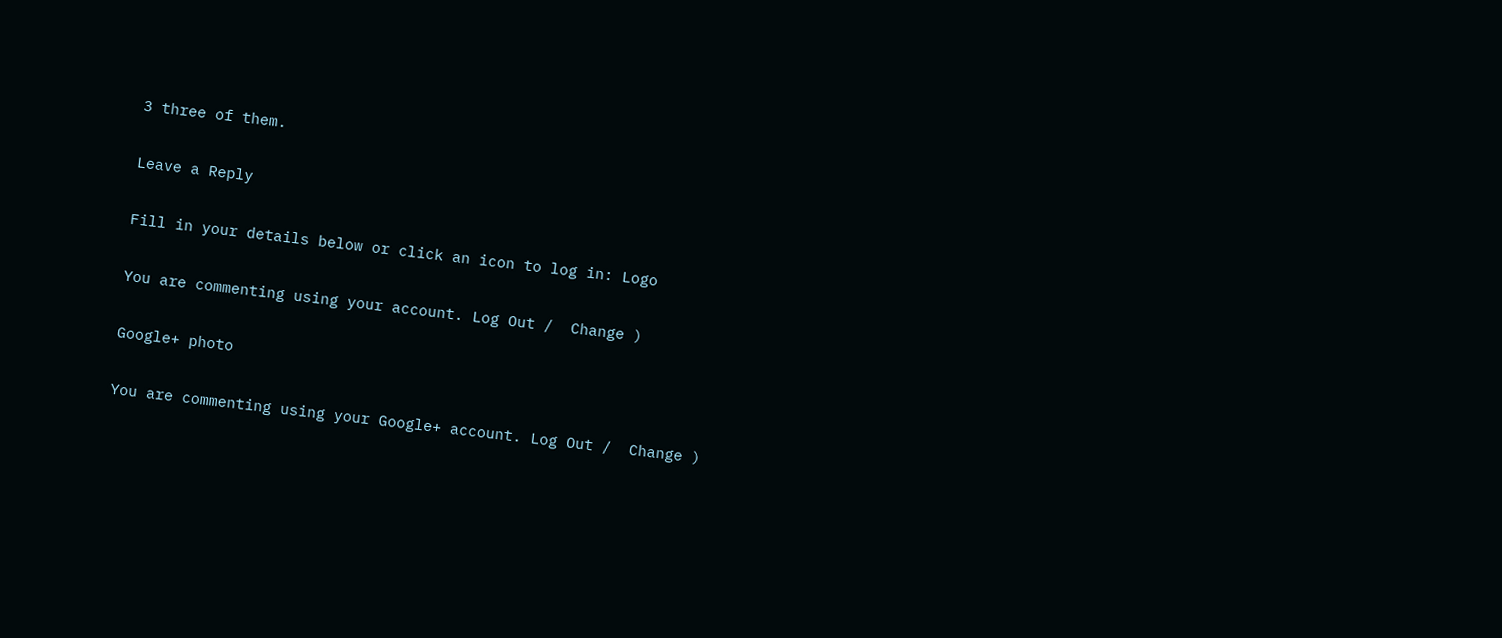3 three of them.

Leave a Reply

Fill in your details below or click an icon to log in: Logo

You are commenting using your account. Log Out /  Change )

Google+ photo

You are commenting using your Google+ account. Log Out /  Change )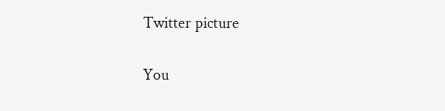Twitter picture

You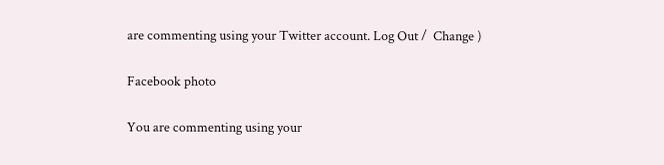are commenting using your Twitter account. Log Out /  Change )

Facebook photo

You are commenting using your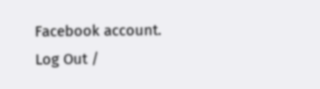Facebook account. Log Out /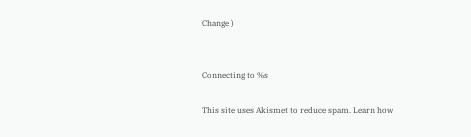Change )


Connecting to %s

This site uses Akismet to reduce spam. Learn how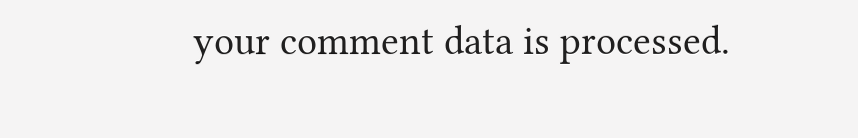your comment data is processed.